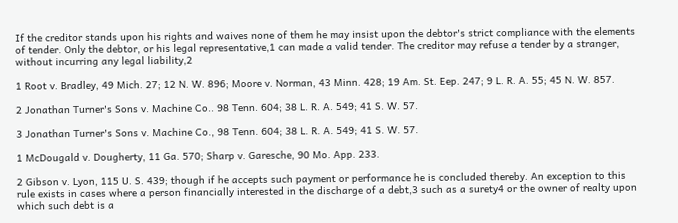If the creditor stands upon his rights and waives none of them he may insist upon the debtor's strict compliance with the elements of tender. Only the debtor, or his legal representative,1 can made a valid tender. The creditor may refuse a tender by a stranger, without incurring any legal liability,2

1 Root v. Bradley, 49 Mich. 27; 12 N. W. 896; Moore v. Norman, 43 Minn. 428; 19 Am. St. Eep. 247; 9 L. R. A. 55; 45 N. W. 857.

2 Jonathan Turner's Sons v. Machine Co.. 98 Tenn. 604; 38 L. R. A. 549; 41 S. W. 57.

3 Jonathan Turner's Sons v. Machine Co., 98 Tenn. 604; 38 L. R. A. 549; 41 S. W. 57.

1 McDougald v. Dougherty, 11 Ga. 570; Sharp v. Garesche, 90 Mo. App. 233.

2 Gibson v. Lyon, 115 U. S. 439; though if he accepts such payment or performance he is concluded thereby. An exception to this rule exists in cases where a person financially interested in the discharge of a debt,3 such as a surety4 or the owner of realty upon which such debt is a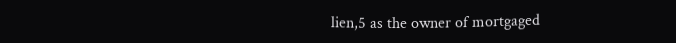lien,5 as the owner of mortgaged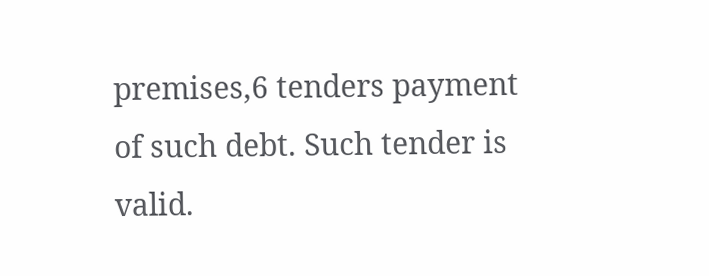premises,6 tenders payment of such debt. Such tender is valid.